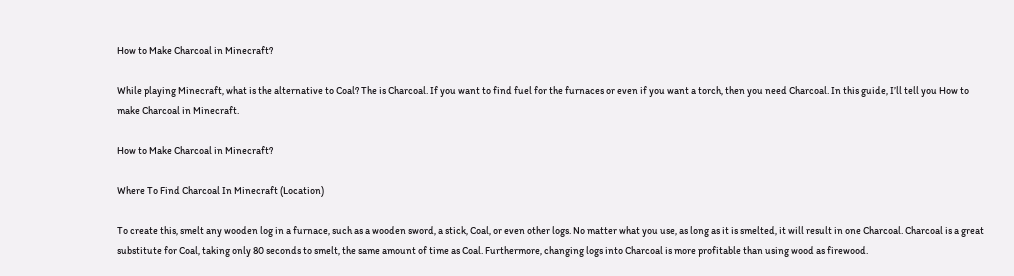How to Make Charcoal in Minecraft?

While playing Minecraft, what is the alternative to Coal? The is Charcoal. If you want to find fuel for the furnaces or even if you want a torch, then you need Charcoal. In this guide, I’ll tell you How to make Charcoal in Minecraft.

How to Make Charcoal in Minecraft?

Where To Find Charcoal In Minecraft (Location)

To create this, smelt any wooden log in a furnace, such as a wooden sword, a stick, Coal, or even other logs. No matter what you use, as long as it is smelted, it will result in one Charcoal. Charcoal is a great substitute for Coal, taking only 80 seconds to smelt, the same amount of time as Coal. Furthermore, changing logs into Charcoal is more profitable than using wood as firewood.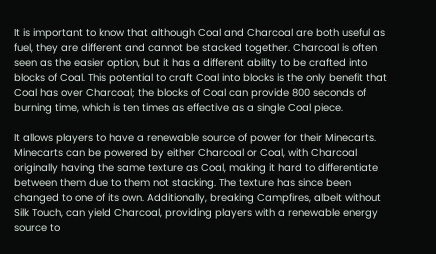It is important to know that although Coal and Charcoal are both useful as fuel, they are different and cannot be stacked together. Charcoal is often seen as the easier option, but it has a different ability to be crafted into blocks of Coal. This potential to craft Coal into blocks is the only benefit that Coal has over Charcoal; the blocks of Coal can provide 800 seconds of burning time, which is ten times as effective as a single Coal piece.

It allows players to have a renewable source of power for their Minecarts. Minecarts can be powered by either Charcoal or Coal, with Charcoal originally having the same texture as Coal, making it hard to differentiate between them due to them not stacking. The texture has since been changed to one of its own. Additionally, breaking Campfires, albeit without Silk Touch, can yield Charcoal, providing players with a renewable energy source to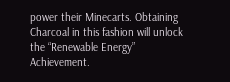power their Minecarts. Obtaining Charcoal in this fashion will unlock the “Renewable Energy” Achievement.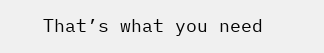That’s what you need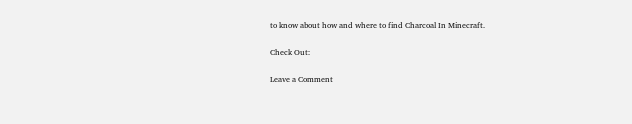to know about how and where to find Charcoal In Minecraft.

Check Out:

Leave a Comment